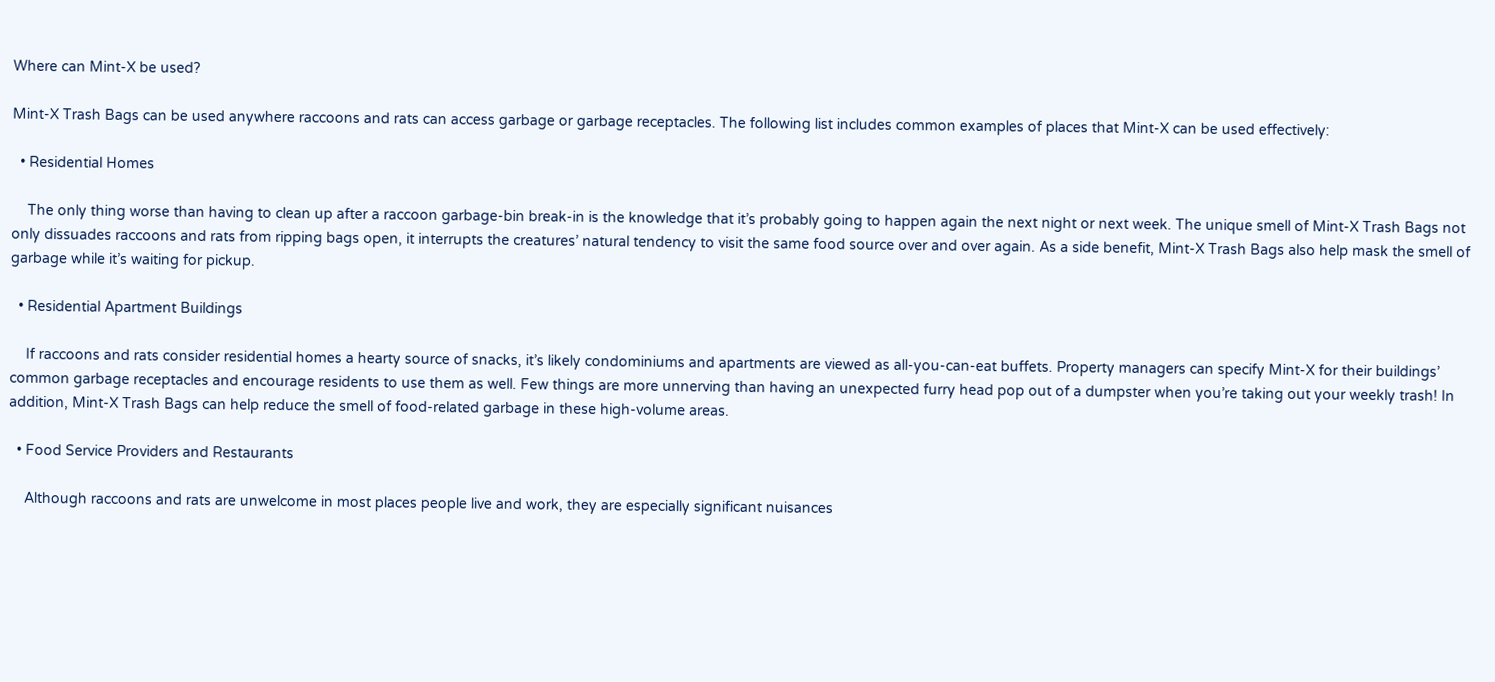Where can Mint-X be used?

Mint-X Trash Bags can be used anywhere raccoons and rats can access garbage or garbage receptacles. The following list includes common examples of places that Mint-X can be used effectively:

  • Residential Homes

    The only thing worse than having to clean up after a raccoon garbage-bin break-in is the knowledge that it’s probably going to happen again the next night or next week. The unique smell of Mint-X Trash Bags not only dissuades raccoons and rats from ripping bags open, it interrupts the creatures’ natural tendency to visit the same food source over and over again. As a side benefit, Mint-X Trash Bags also help mask the smell of garbage while it’s waiting for pickup.

  • Residential Apartment Buildings

    If raccoons and rats consider residential homes a hearty source of snacks, it’s likely condominiums and apartments are viewed as all-you-can-eat buffets. Property managers can specify Mint-X for their buildings’ common garbage receptacles and encourage residents to use them as well. Few things are more unnerving than having an unexpected furry head pop out of a dumpster when you’re taking out your weekly trash! In addition, Mint-X Trash Bags can help reduce the smell of food-related garbage in these high-volume areas.

  • Food Service Providers and Restaurants

    Although raccoons and rats are unwelcome in most places people live and work, they are especially significant nuisances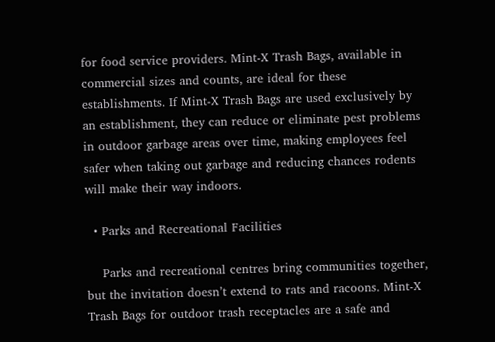for food service providers. Mint-X Trash Bags, available in commercial sizes and counts, are ideal for these establishments. If Mint-X Trash Bags are used exclusively by an establishment, they can reduce or eliminate pest problems in outdoor garbage areas over time, making employees feel safer when taking out garbage and reducing chances rodents will make their way indoors.

  • Parks and Recreational Facilities

    Parks and recreational centres bring communities together, but the invitation doesn’t extend to rats and racoons. Mint-X Trash Bags for outdoor trash receptacles are a safe and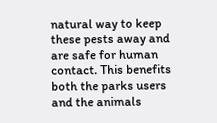natural way to keep these pests away and are safe for human contact. This benefits both the parks users and the animals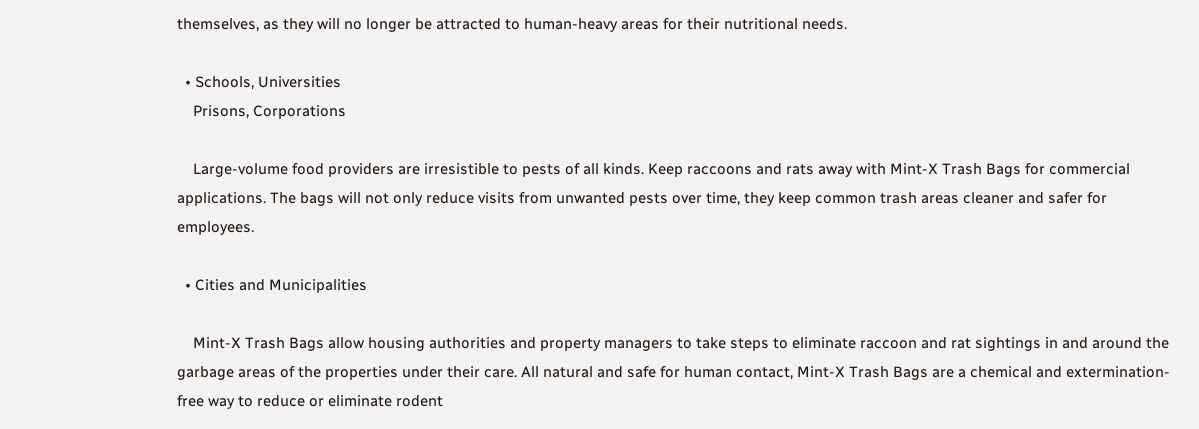themselves, as they will no longer be attracted to human-heavy areas for their nutritional needs.

  • Schools, Universities
    Prisons, Corporations

    Large-volume food providers are irresistible to pests of all kinds. Keep raccoons and rats away with Mint-X Trash Bags for commercial applications. The bags will not only reduce visits from unwanted pests over time, they keep common trash areas cleaner and safer for employees.

  • Cities and Municipalities

    Mint-X Trash Bags allow housing authorities and property managers to take steps to eliminate raccoon and rat sightings in and around the garbage areas of the properties under their care. All natural and safe for human contact, Mint-X Trash Bags are a chemical and extermination-free way to reduce or eliminate rodent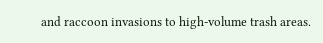and raccoon invasions to high-volume trash areas.